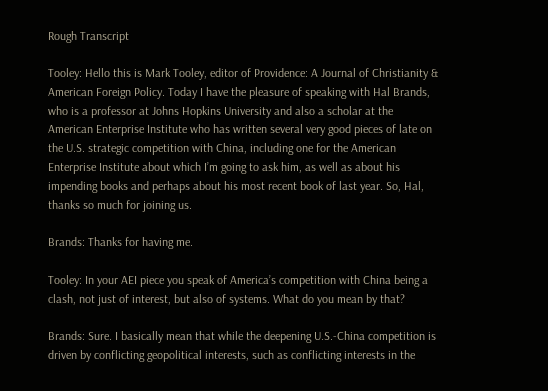Rough Transcript

Tooley: Hello this is Mark Tooley, editor of Providence: A Journal of Christianity & American Foreign Policy. Today I have the pleasure of speaking with Hal Brands, who is a professor at Johns Hopkins University and also a scholar at the American Enterprise Institute who has written several very good pieces of late on the U.S. strategic competition with China, including one for the American Enterprise Institute about which I’m going to ask him, as well as about his impending books and perhaps about his most recent book of last year. So, Hal, thanks so much for joining us.

Brands: Thanks for having me.

Tooley: In your AEI piece you speak of America’s competition with China being a clash, not just of interest, but also of systems. What do you mean by that?

Brands: Sure. I basically mean that while the deepening U.S.-China competition is driven by conflicting geopolitical interests, such as conflicting interests in the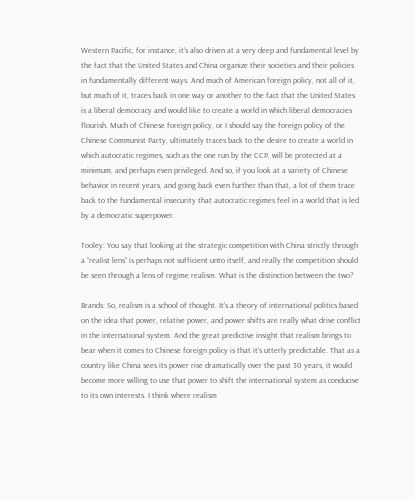Western Pacific, for instance, it’s also driven at a very deep and fundamental level by the fact that the United States and China organize their societies and their policies in fundamentally different ways. And much of American foreign policy, not all of it, but much of it, traces back in one way or another to the fact that the United States is a liberal democracy and would like to create a world in which liberal democracies flourish. Much of Chinese foreign policy, or I should say the foreign policy of the Chinese Communist Party, ultimately traces back to the desire to create a world in which autocratic regimes, such as the one run by the CCP, will be protected at a minimum, and perhaps even privileged. And so, if you look at a variety of Chinese behavior in recent years, and going back even further than that, a lot of them trace back to the fundamental insecurity that autocratic regimes feel in a world that is led by a democratic superpower.

Tooley: You say that looking at the strategic competition with China strictly through a “realist lens” is perhaps not sufficient unto itself, and really the competition should be seen through a lens of regime realism. What is the distinction between the two?

Brands: So, realism is a school of thought. It’s a theory of international politics based on the idea that power, relative power, and power shifts are really what drive conflict in the international system. And the great predictive insight that realism brings to bear when it comes to Chinese foreign policy is that it’s utterly predictable. That as a country like China sees its power rise dramatically over the past 30 years, it would become more willing to use that power to shift the international system as conducive to its own interests. I think where realism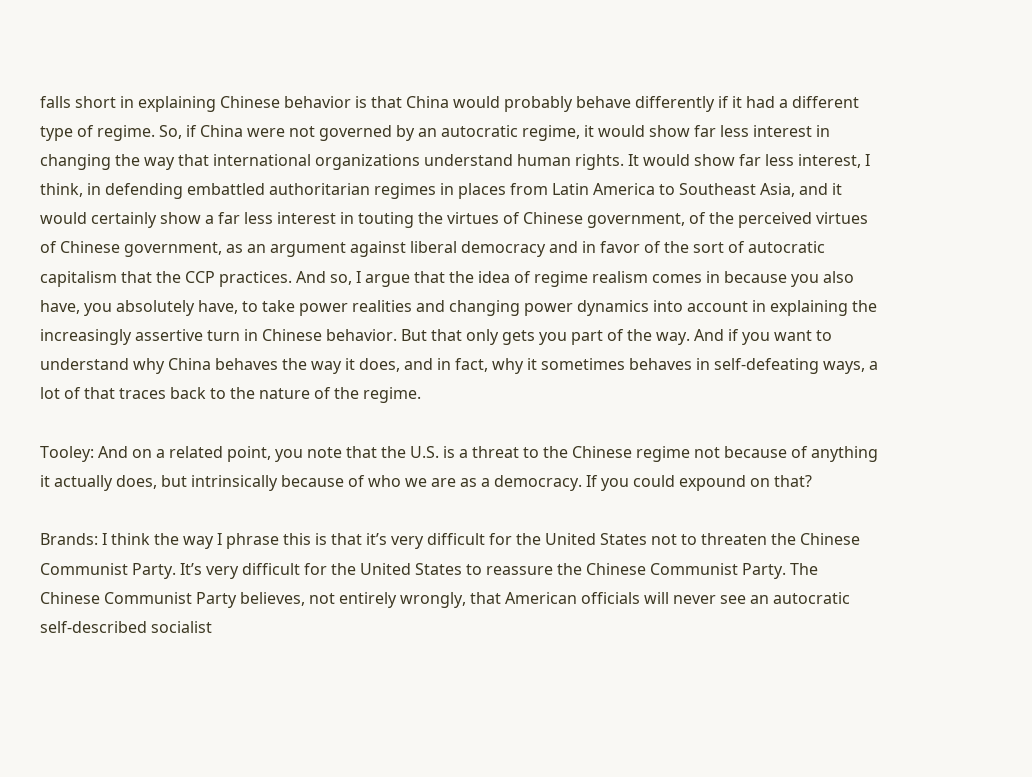falls short in explaining Chinese behavior is that China would probably behave differently if it had a different type of regime. So, if China were not governed by an autocratic regime, it would show far less interest in changing the way that international organizations understand human rights. It would show far less interest, I think, in defending embattled authoritarian regimes in places from Latin America to Southeast Asia, and it would certainly show a far less interest in touting the virtues of Chinese government, of the perceived virtues of Chinese government, as an argument against liberal democracy and in favor of the sort of autocratic capitalism that the CCP practices. And so, I argue that the idea of regime realism comes in because you also have, you absolutely have, to take power realities and changing power dynamics into account in explaining the increasingly assertive turn in Chinese behavior. But that only gets you part of the way. And if you want to understand why China behaves the way it does, and in fact, why it sometimes behaves in self-defeating ways, a lot of that traces back to the nature of the regime.

Tooley: And on a related point, you note that the U.S. is a threat to the Chinese regime not because of anything it actually does, but intrinsically because of who we are as a democracy. If you could expound on that?

Brands: I think the way I phrase this is that it’s very difficult for the United States not to threaten the Chinese Communist Party. It’s very difficult for the United States to reassure the Chinese Communist Party. The Chinese Communist Party believes, not entirely wrongly, that American officials will never see an autocratic self-described socialist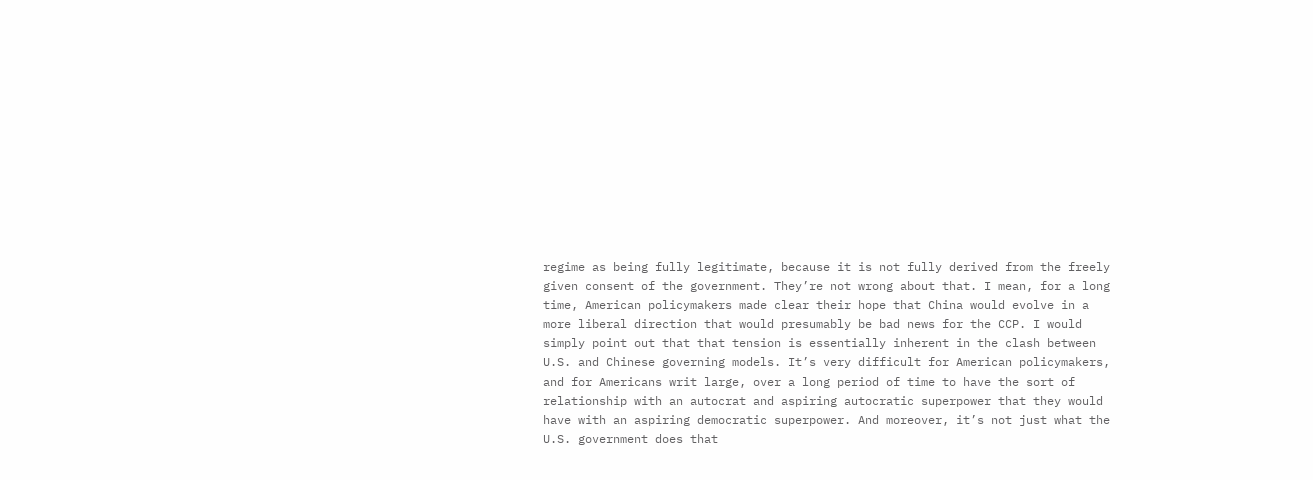regime as being fully legitimate, because it is not fully derived from the freely given consent of the government. They’re not wrong about that. I mean, for a long time, American policymakers made clear their hope that China would evolve in a more liberal direction that would presumably be bad news for the CCP. I would simply point out that that tension is essentially inherent in the clash between U.S. and Chinese governing models. It’s very difficult for American policymakers, and for Americans writ large, over a long period of time to have the sort of relationship with an autocrat and aspiring autocratic superpower that they would have with an aspiring democratic superpower. And moreover, it’s not just what the U.S. government does that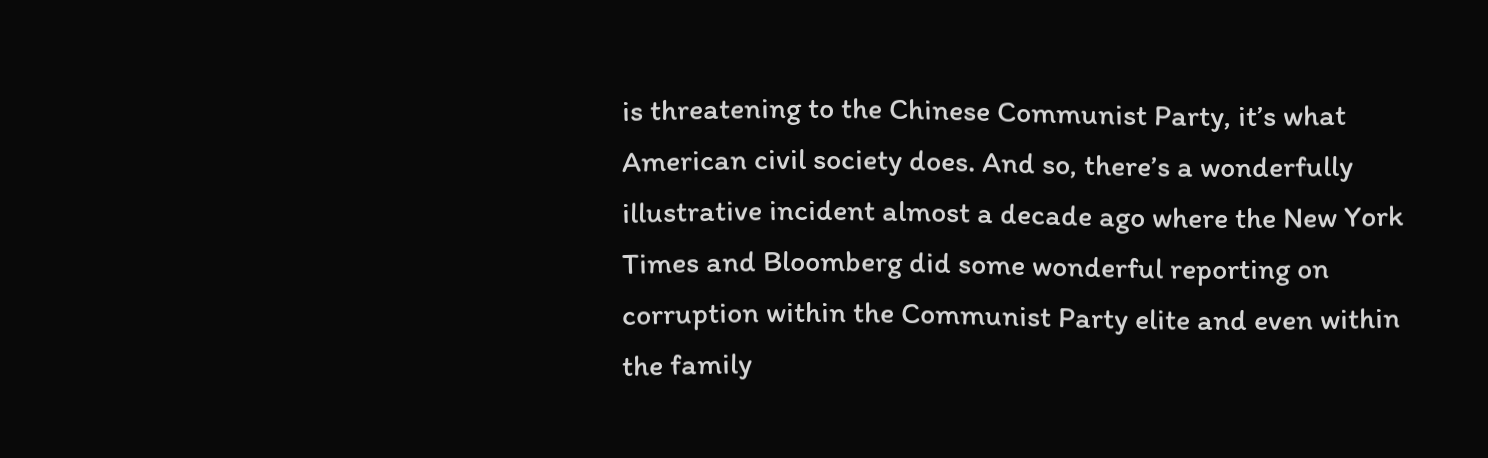is threatening to the Chinese Communist Party, it’s what American civil society does. And so, there’s a wonderfully illustrative incident almost a decade ago where the New York Times and Bloomberg did some wonderful reporting on corruption within the Communist Party elite and even within the family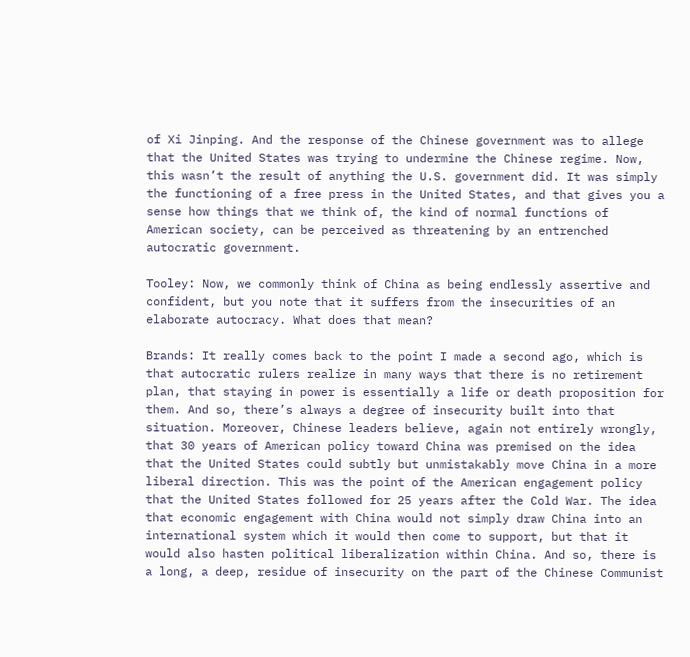of Xi Jinping. And the response of the Chinese government was to allege that the United States was trying to undermine the Chinese regime. Now, this wasn’t the result of anything the U.S. government did. It was simply the functioning of a free press in the United States, and that gives you a sense how things that we think of, the kind of normal functions of American society, can be perceived as threatening by an entrenched autocratic government.

Tooley: Now, we commonly think of China as being endlessly assertive and confident, but you note that it suffers from the insecurities of an elaborate autocracy. What does that mean?

Brands: It really comes back to the point I made a second ago, which is that autocratic rulers realize in many ways that there is no retirement plan, that staying in power is essentially a life or death proposition for them. And so, there’s always a degree of insecurity built into that situation. Moreover, Chinese leaders believe, again not entirely wrongly, that 30 years of American policy toward China was premised on the idea that the United States could subtly but unmistakably move China in a more liberal direction. This was the point of the American engagement policy that the United States followed for 25 years after the Cold War. The idea that economic engagement with China would not simply draw China into an international system which it would then come to support, but that it would also hasten political liberalization within China. And so, there is a long, a deep, residue of insecurity on the part of the Chinese Communist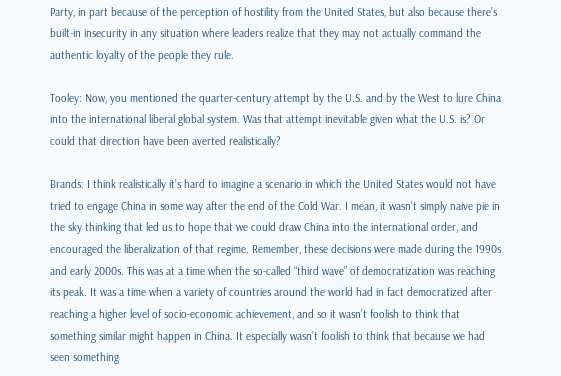Party, in part because of the perception of hostility from the United States, but also because there’s built-in insecurity in any situation where leaders realize that they may not actually command the authentic loyalty of the people they rule.

Tooley: Now, you mentioned the quarter-century attempt by the U.S. and by the West to lure China into the international liberal global system. Was that attempt inevitable given what the U.S. is? Or could that direction have been averted realistically?

Brands: I think realistically it’s hard to imagine a scenario in which the United States would not have tried to engage China in some way after the end of the Cold War. I mean, it wasn’t simply naive pie in the sky thinking that led us to hope that we could draw China into the international order, and encouraged the liberalization of that regime. Remember, these decisions were made during the 1990s and early 2000s. This was at a time when the so-called “third wave” of democratization was reaching its peak. It was a time when a variety of countries around the world had in fact democratized after reaching a higher level of socio-economic achievement, and so it wasn’t foolish to think that something similar might happen in China. It especially wasn’t foolish to think that because we had seen something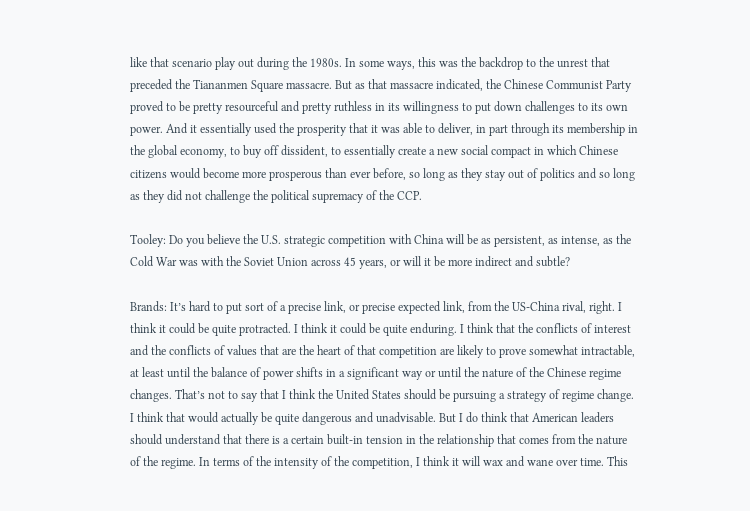like that scenario play out during the 1980s. In some ways, this was the backdrop to the unrest that preceded the Tiananmen Square massacre. But as that massacre indicated, the Chinese Communist Party proved to be pretty resourceful and pretty ruthless in its willingness to put down challenges to its own power. And it essentially used the prosperity that it was able to deliver, in part through its membership in the global economy, to buy off dissident, to essentially create a new social compact in which Chinese citizens would become more prosperous than ever before, so long as they stay out of politics and so long as they did not challenge the political supremacy of the CCP.

Tooley: Do you believe the U.S. strategic competition with China will be as persistent, as intense, as the Cold War was with the Soviet Union across 45 years, or will it be more indirect and subtle?

Brands: It’s hard to put sort of a precise link, or precise expected link, from the US-China rival, right. I think it could be quite protracted. I think it could be quite enduring. I think that the conflicts of interest and the conflicts of values that are the heart of that competition are likely to prove somewhat intractable, at least until the balance of power shifts in a significant way or until the nature of the Chinese regime changes. That’s not to say that I think the United States should be pursuing a strategy of regime change. I think that would actually be quite dangerous and unadvisable. But I do think that American leaders should understand that there is a certain built-in tension in the relationship that comes from the nature of the regime. In terms of the intensity of the competition, I think it will wax and wane over time. This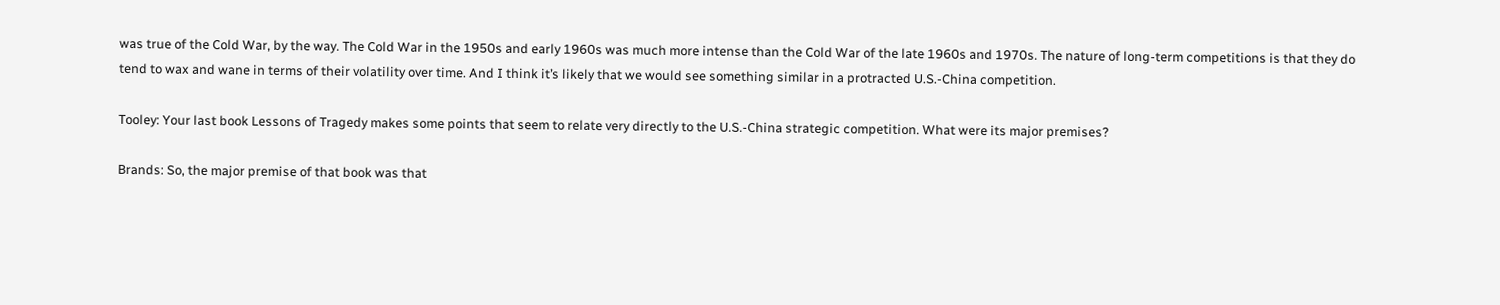was true of the Cold War, by the way. The Cold War in the 1950s and early 1960s was much more intense than the Cold War of the late 1960s and 1970s. The nature of long-term competitions is that they do tend to wax and wane in terms of their volatility over time. And I think it’s likely that we would see something similar in a protracted U.S.-China competition.

Tooley: Your last book Lessons of Tragedy makes some points that seem to relate very directly to the U.S.-China strategic competition. What were its major premises?

Brands: So, the major premise of that book was that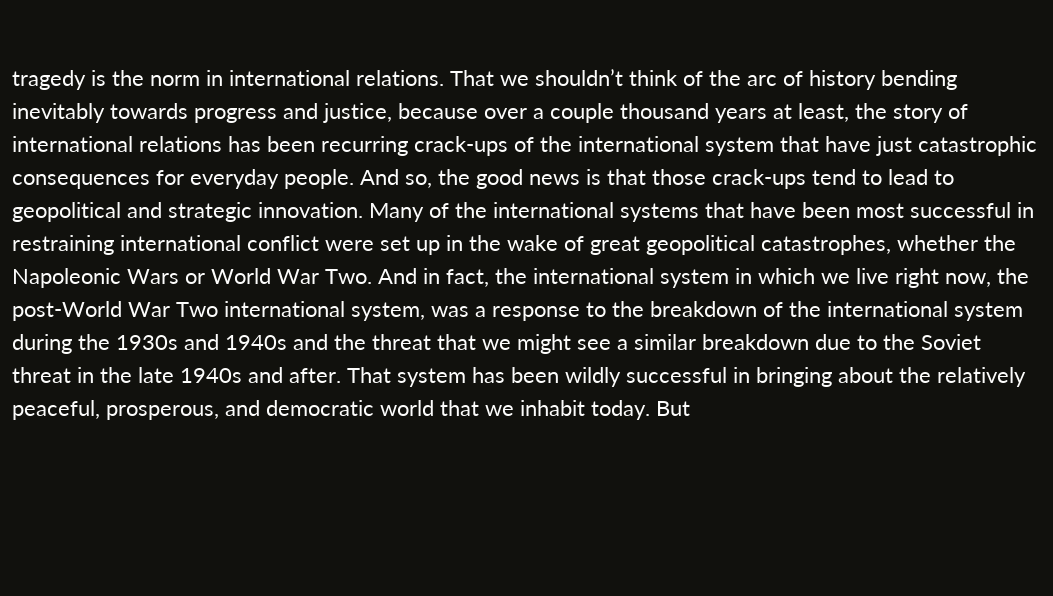tragedy is the norm in international relations. That we shouldn’t think of the arc of history bending inevitably towards progress and justice, because over a couple thousand years at least, the story of international relations has been recurring crack-ups of the international system that have just catastrophic consequences for everyday people. And so, the good news is that those crack-ups tend to lead to geopolitical and strategic innovation. Many of the international systems that have been most successful in restraining international conflict were set up in the wake of great geopolitical catastrophes, whether the Napoleonic Wars or World War Two. And in fact, the international system in which we live right now, the post-World War Two international system, was a response to the breakdown of the international system during the 1930s and 1940s and the threat that we might see a similar breakdown due to the Soviet threat in the late 1940s and after. That system has been wildly successful in bringing about the relatively peaceful, prosperous, and democratic world that we inhabit today. But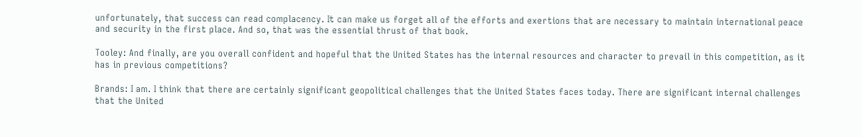unfortunately, that success can read complacency. It can make us forget all of the efforts and exertions that are necessary to maintain international peace and security in the first place. And so, that was the essential thrust of that book.

Tooley: And finally, are you overall confident and hopeful that the United States has the internal resources and character to prevail in this competition, as it has in previous competitions?

Brands: I am. I think that there are certainly significant geopolitical challenges that the United States faces today. There are significant internal challenges that the United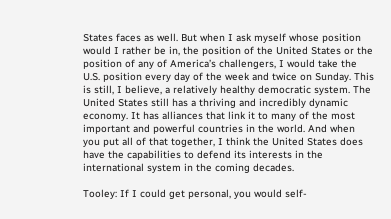States faces as well. But when I ask myself whose position would I rather be in, the position of the United States or the position of any of America’s challengers, I would take the U.S. position every day of the week and twice on Sunday. This is still, I believe, a relatively healthy democratic system. The United States still has a thriving and incredibly dynamic economy. It has alliances that link it to many of the most important and powerful countries in the world. And when you put all of that together, I think the United States does have the capabilities to defend its interests in the international system in the coming decades.

Tooley: If I could get personal, you would self-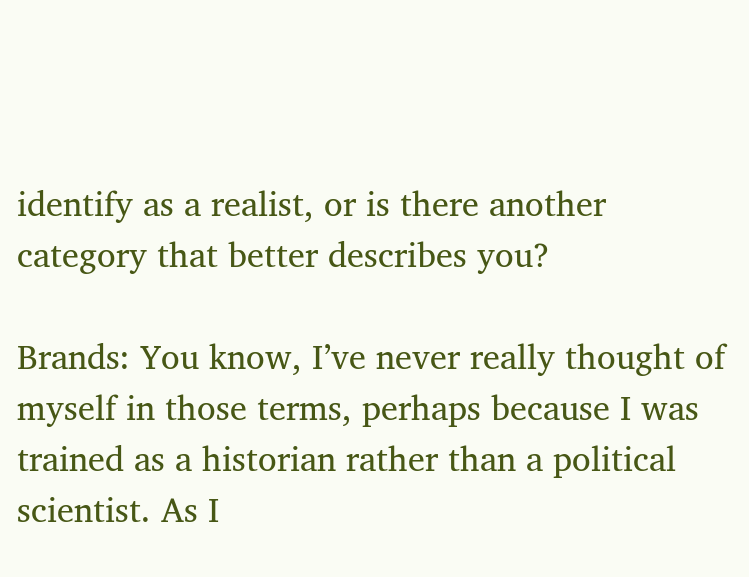identify as a realist, or is there another category that better describes you?

Brands: You know, I’ve never really thought of myself in those terms, perhaps because I was trained as a historian rather than a political scientist. As I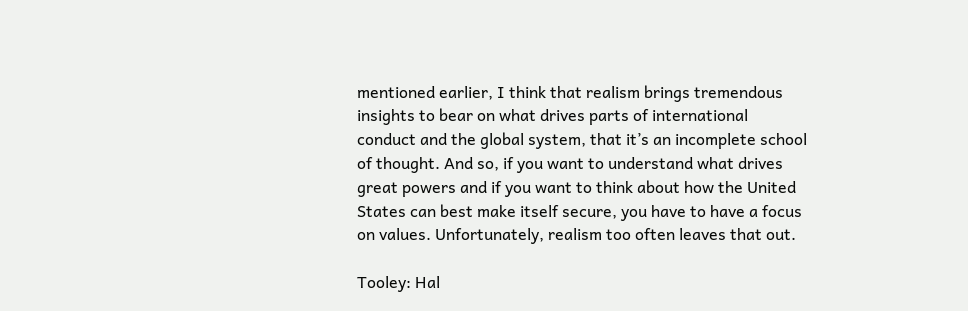mentioned earlier, I think that realism brings tremendous insights to bear on what drives parts of international conduct and the global system, that it’s an incomplete school of thought. And so, if you want to understand what drives great powers and if you want to think about how the United States can best make itself secure, you have to have a focus on values. Unfortunately, realism too often leaves that out.

Tooley: Hal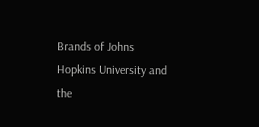Brands of Johns Hopkins University and the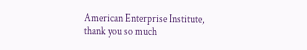American Enterprise Institute, thank you so much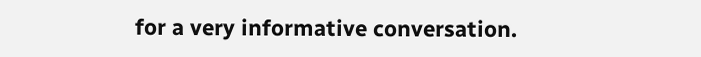for a very informative conversation.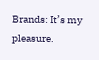Brands: It’s my pleasure.